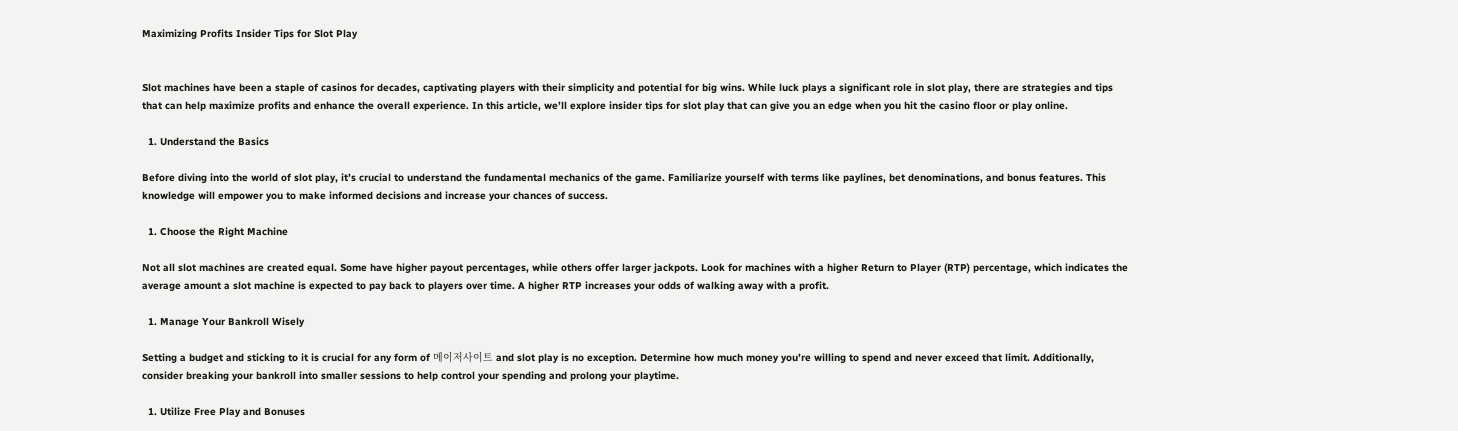Maximizing Profits Insider Tips for Slot Play


Slot machines have been a staple of casinos for decades, captivating players with their simplicity and potential for big wins. While luck plays a significant role in slot play, there are strategies and tips that can help maximize profits and enhance the overall experience. In this article, we’ll explore insider tips for slot play that can give you an edge when you hit the casino floor or play online.

  1. Understand the Basics

Before diving into the world of slot play, it’s crucial to understand the fundamental mechanics of the game. Familiarize yourself with terms like paylines, bet denominations, and bonus features. This knowledge will empower you to make informed decisions and increase your chances of success.

  1. Choose the Right Machine

Not all slot machines are created equal. Some have higher payout percentages, while others offer larger jackpots. Look for machines with a higher Return to Player (RTP) percentage, which indicates the average amount a slot machine is expected to pay back to players over time. A higher RTP increases your odds of walking away with a profit.

  1. Manage Your Bankroll Wisely

Setting a budget and sticking to it is crucial for any form of 메이저사이트 and slot play is no exception. Determine how much money you’re willing to spend and never exceed that limit. Additionally, consider breaking your bankroll into smaller sessions to help control your spending and prolong your playtime.

  1. Utilize Free Play and Bonuses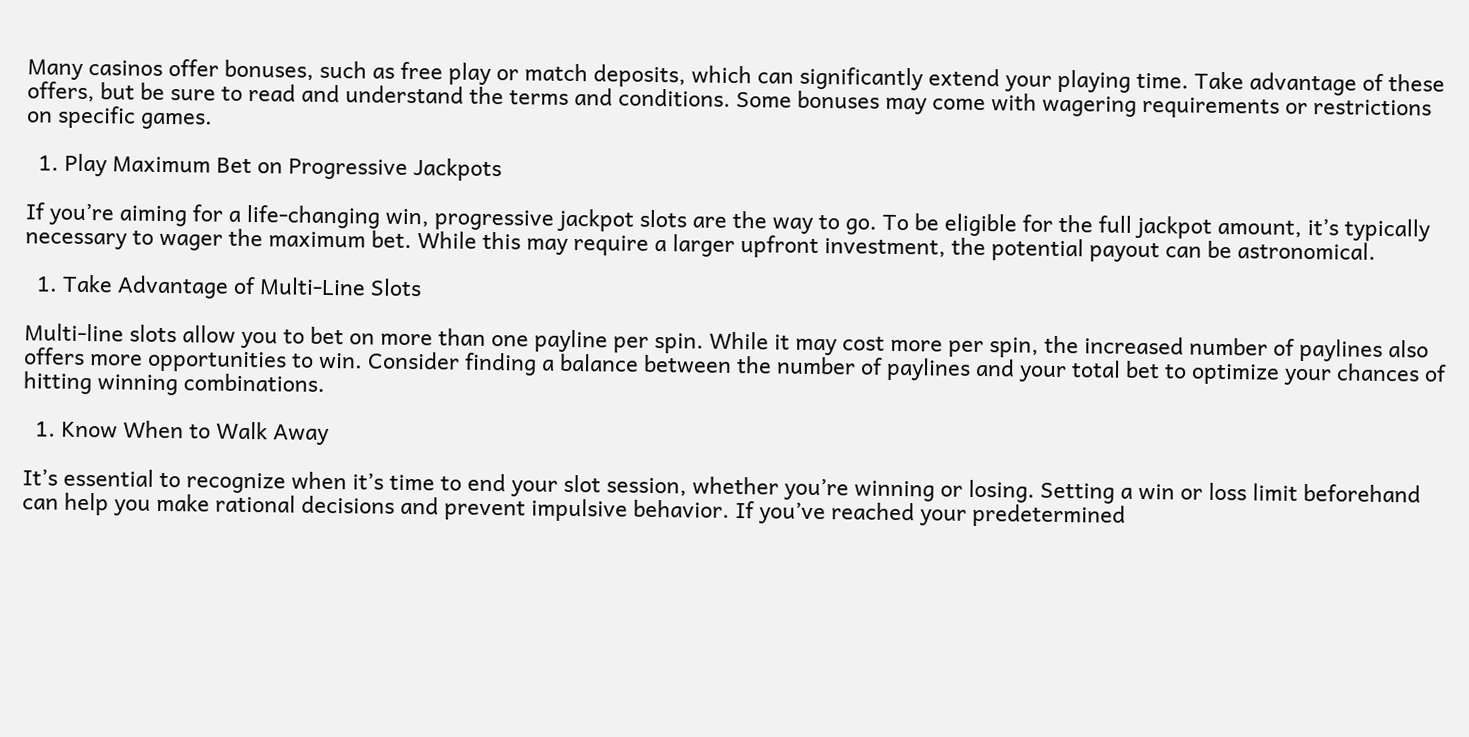Many casinos offer bonuses, such as free play or match deposits, which can significantly extend your playing time. Take advantage of these offers, but be sure to read and understand the terms and conditions. Some bonuses may come with wagering requirements or restrictions on specific games.

  1. Play Maximum Bet on Progressive Jackpots

If you’re aiming for a life-changing win, progressive jackpot slots are the way to go. To be eligible for the full jackpot amount, it’s typically necessary to wager the maximum bet. While this may require a larger upfront investment, the potential payout can be astronomical.

  1. Take Advantage of Multi-Line Slots

Multi-line slots allow you to bet on more than one payline per spin. While it may cost more per spin, the increased number of paylines also offers more opportunities to win. Consider finding a balance between the number of paylines and your total bet to optimize your chances of hitting winning combinations.

  1. Know When to Walk Away

It’s essential to recognize when it’s time to end your slot session, whether you’re winning or losing. Setting a win or loss limit beforehand can help you make rational decisions and prevent impulsive behavior. If you’ve reached your predetermined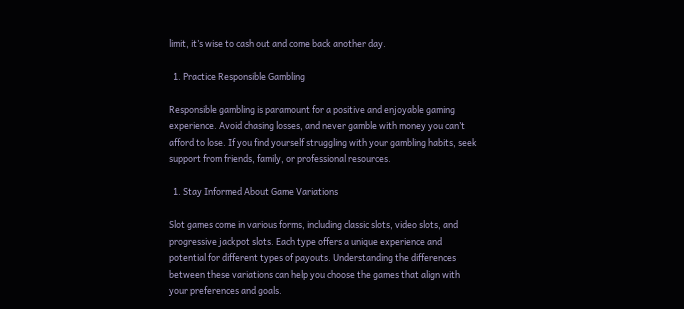limit, it’s wise to cash out and come back another day.

  1. Practice Responsible Gambling

Responsible gambling is paramount for a positive and enjoyable gaming experience. Avoid chasing losses, and never gamble with money you can’t afford to lose. If you find yourself struggling with your gambling habits, seek support from friends, family, or professional resources.

  1. Stay Informed About Game Variations

Slot games come in various forms, including classic slots, video slots, and progressive jackpot slots. Each type offers a unique experience and potential for different types of payouts. Understanding the differences between these variations can help you choose the games that align with your preferences and goals.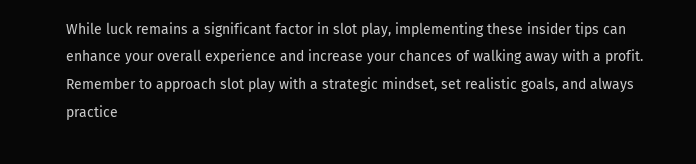While luck remains a significant factor in slot play, implementing these insider tips can enhance your overall experience and increase your chances of walking away with a profit. Remember to approach slot play with a strategic mindset, set realistic goals, and always practice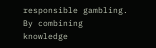responsible gambling. By combining knowledge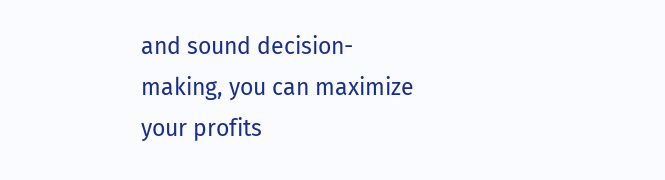and sound decision-making, you can maximize your profits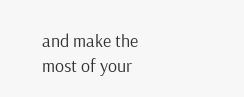and make the most of your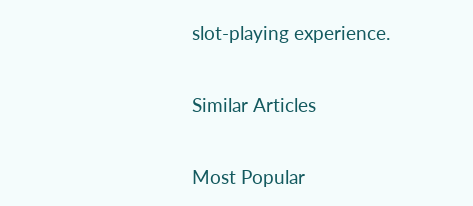slot-playing experience.

Similar Articles

Most Popular